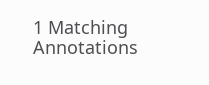1 Matching Annotations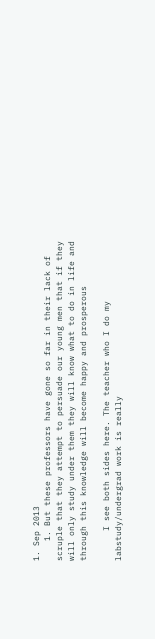1. Sep 2013
    1. But these professors have gone so far in their lack of scruple that they attempt to persuade our young men that if they will only study under them they will know what to do in life and through this knowledge will become happy and prosperous

      I see both sides here. The teacher who I do my labstudy/undergrad work is really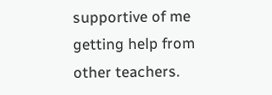supportive of me getting help from other teachers.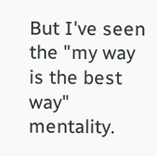But I've seen the "my way is the best way" mentality.